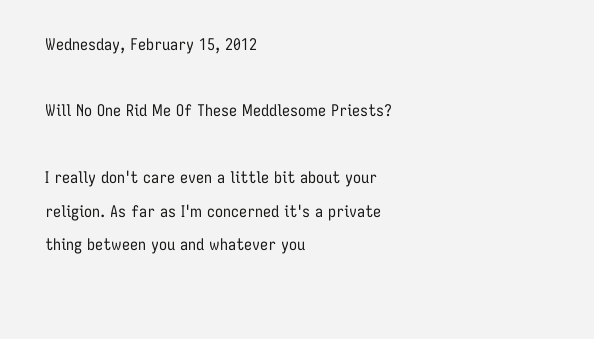Wednesday, February 15, 2012

Will No One Rid Me Of These Meddlesome Priests?

I really don't care even a little bit about your religion. As far as I'm concerned it's a private thing between you and whatever you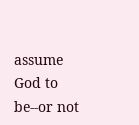assume God to be--or not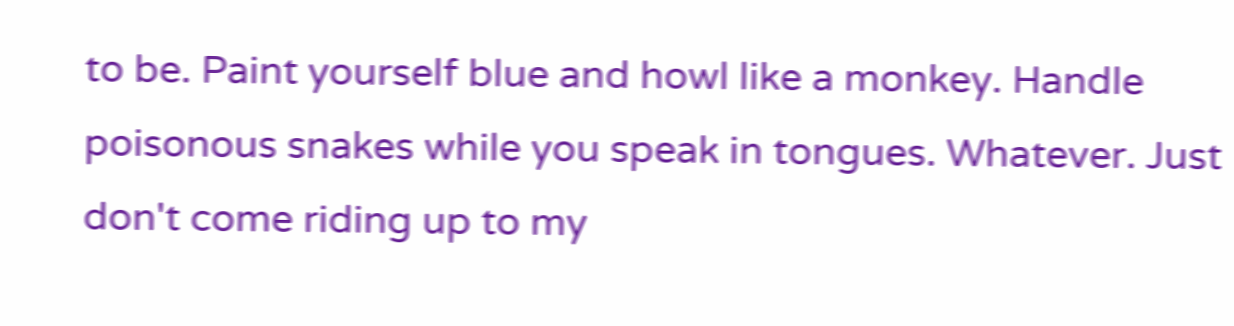to be. Paint yourself blue and howl like a monkey. Handle poisonous snakes while you speak in tongues. Whatever. Just don't come riding up to my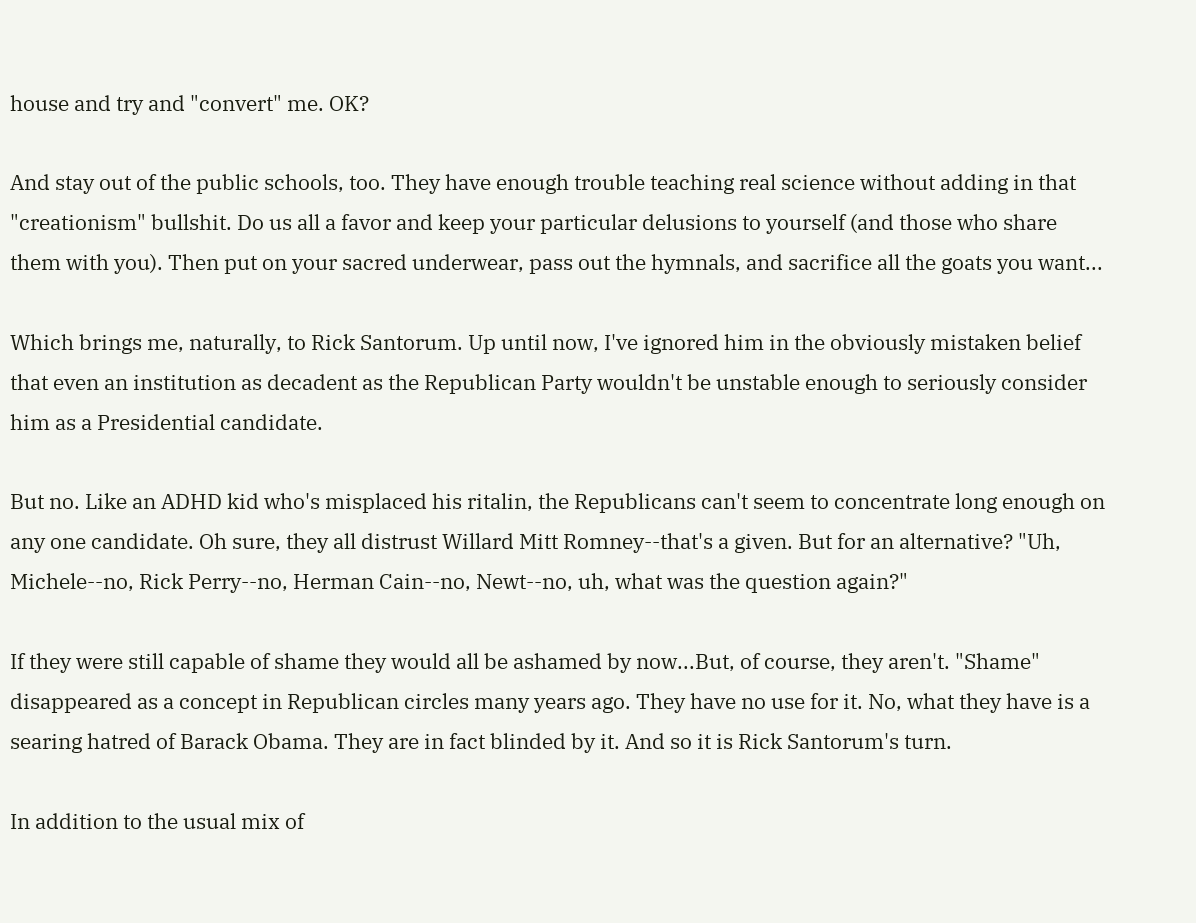house and try and "convert" me. OK?

And stay out of the public schools, too. They have enough trouble teaching real science without adding in that "creationism" bullshit. Do us all a favor and keep your particular delusions to yourself (and those who share them with you). Then put on your sacred underwear, pass out the hymnals, and sacrifice all the goats you want...

Which brings me, naturally, to Rick Santorum. Up until now, I've ignored him in the obviously mistaken belief that even an institution as decadent as the Republican Party wouldn't be unstable enough to seriously consider him as a Presidential candidate.

But no. Like an ADHD kid who's misplaced his ritalin, the Republicans can't seem to concentrate long enough on any one candidate. Oh sure, they all distrust Willard Mitt Romney--that's a given. But for an alternative? "Uh, Michele--no, Rick Perry--no, Herman Cain--no, Newt--no, uh, what was the question again?"

If they were still capable of shame they would all be ashamed by now...But, of course, they aren't. "Shame" disappeared as a concept in Republican circles many years ago. They have no use for it. No, what they have is a searing hatred of Barack Obama. They are in fact blinded by it. And so it is Rick Santorum's turn.

In addition to the usual mix of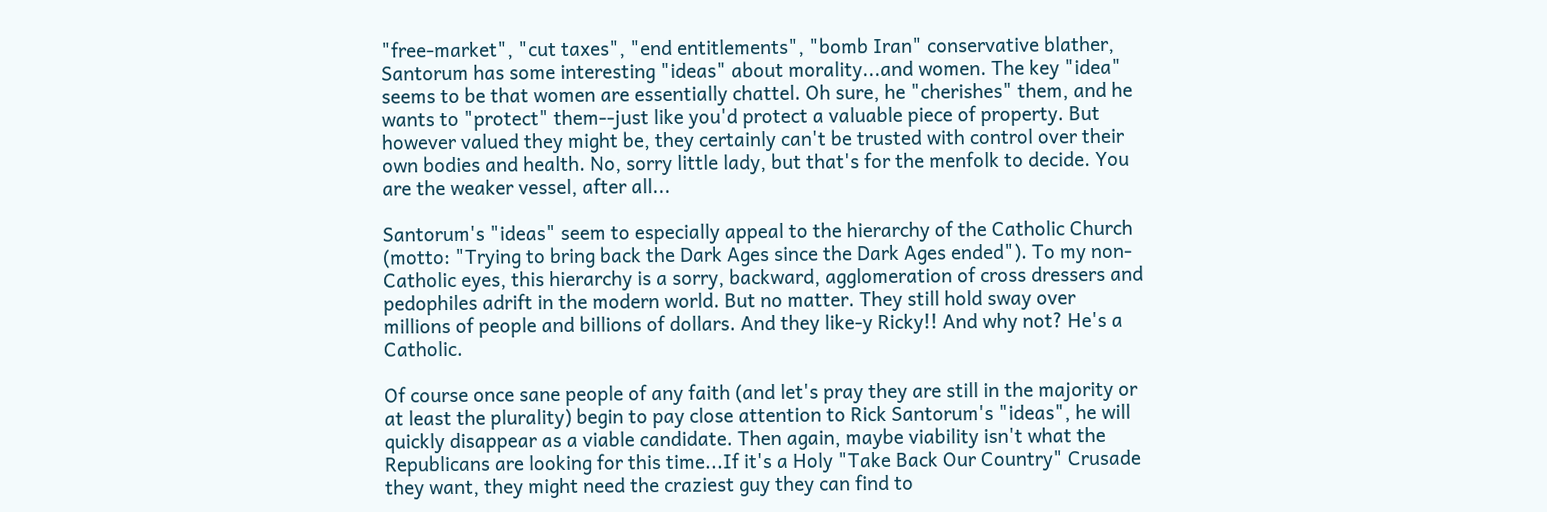"free-market", "cut taxes", "end entitlements", "bomb Iran" conservative blather, Santorum has some interesting "ideas" about morality...and women. The key "idea" seems to be that women are essentially chattel. Oh sure, he "cherishes" them, and he wants to "protect" them--just like you'd protect a valuable piece of property. But however valued they might be, they certainly can't be trusted with control over their own bodies and health. No, sorry little lady, but that's for the menfolk to decide. You are the weaker vessel, after all...

Santorum's "ideas" seem to especially appeal to the hierarchy of the Catholic Church (motto: "Trying to bring back the Dark Ages since the Dark Ages ended"). To my non-Catholic eyes, this hierarchy is a sorry, backward, agglomeration of cross dressers and pedophiles adrift in the modern world. But no matter. They still hold sway over millions of people and billions of dollars. And they like-y Ricky!! And why not? He's a Catholic.

Of course once sane people of any faith (and let's pray they are still in the majority or at least the plurality) begin to pay close attention to Rick Santorum's "ideas", he will quickly disappear as a viable candidate. Then again, maybe viability isn't what the Republicans are looking for this time...If it's a Holy "Take Back Our Country" Crusade they want, they might need the craziest guy they can find to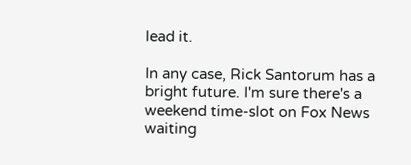lead it.

In any case, Rick Santorum has a bright future. I'm sure there's a weekend time-slot on Fox News waiting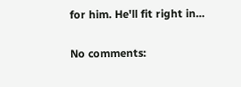for him. He'll fit right in...

No comments: